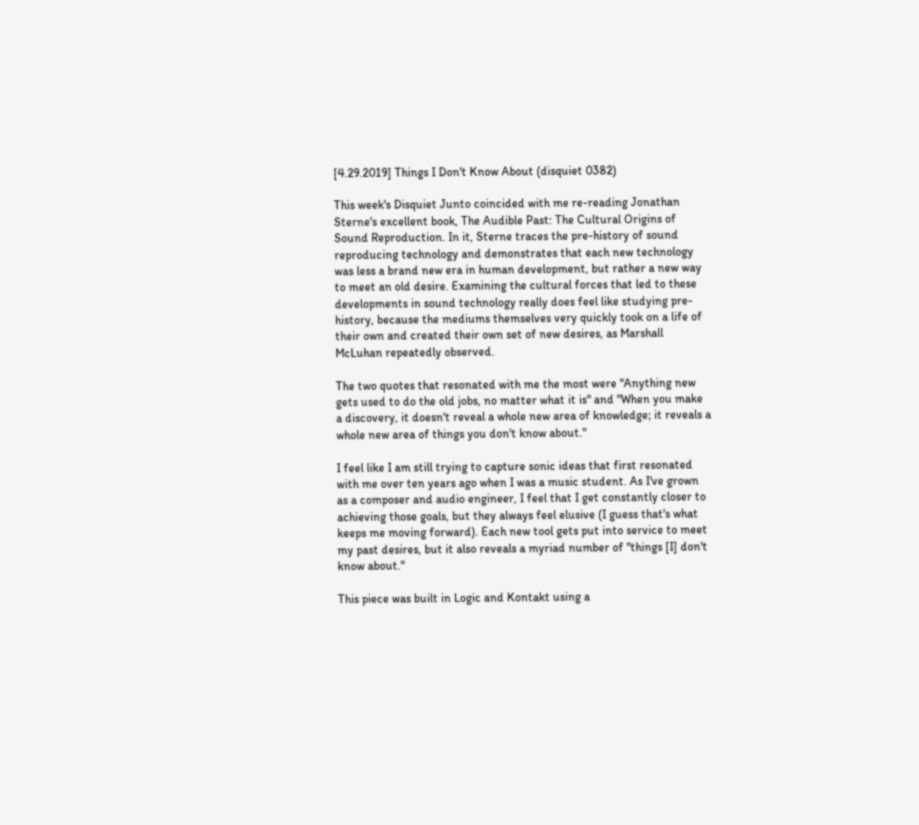[4.29.2019] Things I Don't Know About (disquiet 0382)

This week's Disquiet Junto coincided with me re-reading Jonathan Sterne's excellent book, The Audible Past: The Cultural Origins of Sound Reproduction. In it, Sterne traces the pre-history of sound reproducing technology and demonstrates that each new technology was less a brand new era in human development, but rather a new way to meet an old desire. Examining the cultural forces that led to these developments in sound technology really does feel like studying pre-history, because the mediums themselves very quickly took on a life of their own and created their own set of new desires, as Marshall McLuhan repeatedly observed.

The two quotes that resonated with me the most were "Anything new gets used to do the old jobs, no matter what it is" and "When you make a discovery, it doesn't reveal a whole new area of knowledge; it reveals a whole new area of things you don't know about."

I feel like I am still trying to capture sonic ideas that first resonated with me over ten years ago when I was a music student. As I've grown as a composer and audio engineer, I feel that I get constantly closer to achieving those goals, but they always feel elusive (I guess that's what keeps me moving forward). Each new tool gets put into service to meet my past desires, but it also reveals a myriad number of "things [I] don't know about."

This piece was built in Logic and Kontakt using a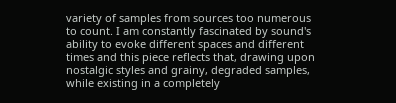variety of samples from sources too numerous to count. I am constantly fascinated by sound's ability to evoke different spaces and different times and this piece reflects that, drawing upon nostalgic styles and grainy, degraded samples, while existing in a completely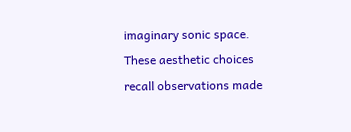imaginary sonic space. These aesthetic choices recall observations made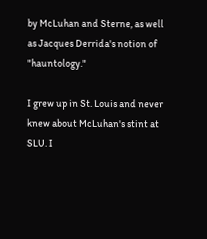by McLuhan and Sterne, as well as Jacques Derrida's notion of "hauntology."

I grew up in St. Louis and never knew about McLuhan's stint at SLU. I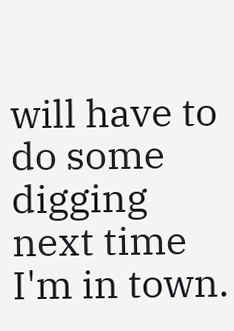will have to do some digging next time I'm in town.